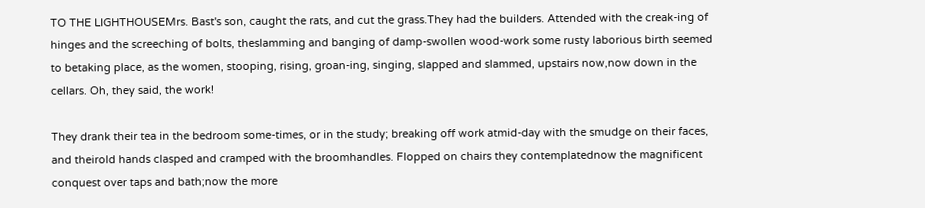TO THE LIGHTHOUSEMrs. Bast's son, caught the rats, and cut the grass.They had the builders. Attended with the creak-ing of hinges and the screeching of bolts, theslamming and banging of damp-swollen wood-work some rusty laborious birth seemed to betaking place, as the women, stooping, rising, groan-ing, singing, slapped and slammed, upstairs now,now down in the cellars. Oh, they said, the work!

They drank their tea in the bedroom some-times, or in the study; breaking off work atmid-day with the smudge on their faces, and theirold hands clasped and cramped with the broomhandles. Flopped on chairs they contemplatednow the magnificent conquest over taps and bath;now the more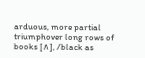arduous, more partial triumphover long rows of books [∧], /black as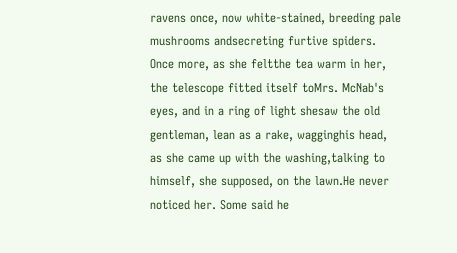ravens once, now white-stained, breeding pale mushrooms andsecreting furtive spiders. Once more, as she feltthe tea warm in her, the telescope fitted itself toMrs. McNab's eyes, and in a ring of light shesaw the old gentleman, lean as a rake, wagginghis head, as she came up with the washing,talking to himself, she supposed, on the lawn.He never noticed her. Some said he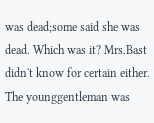was dead;some said she was dead. Which was it? Mrs.Bast didn't know for certain either. The younggentleman was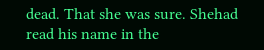dead. That she was sure. Shehad read his name in the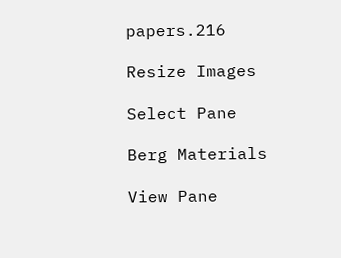papers.216

Resize Images

Select Pane

Berg Materials

View Pane